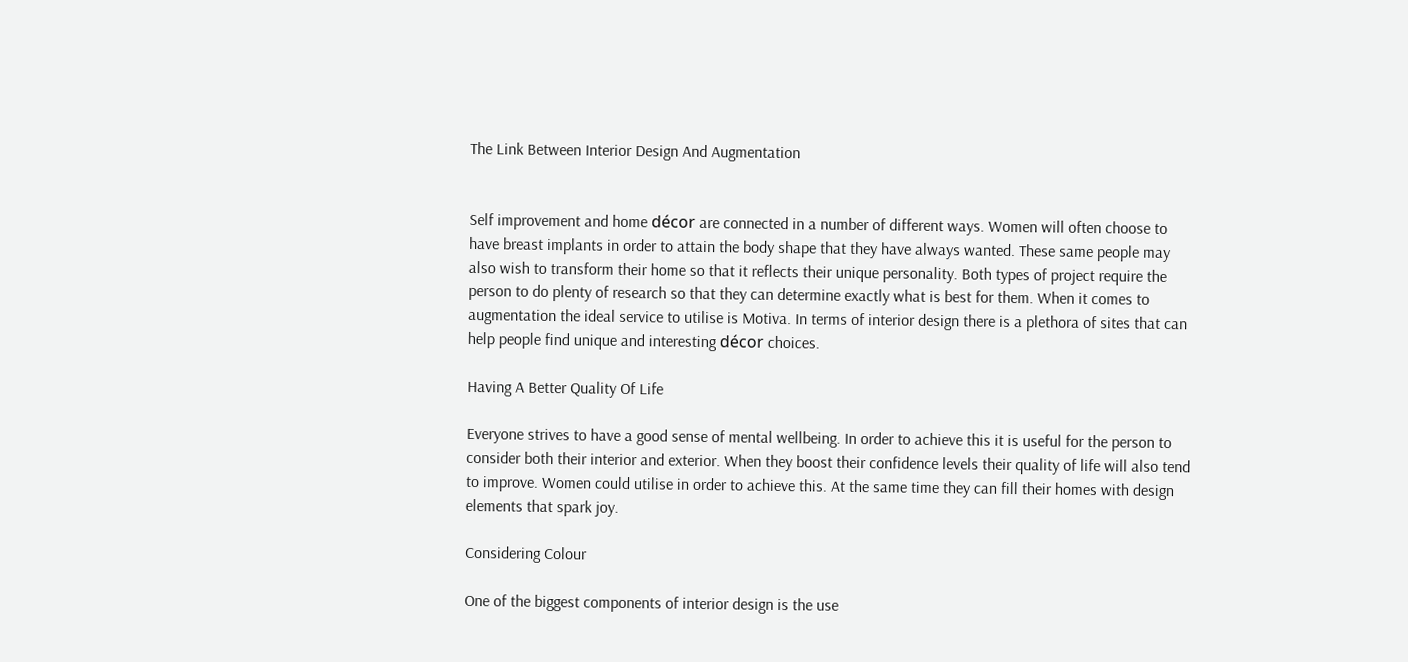The Link Between Interior Design And Augmentation


Self improvement and home décor are connected in a number of different ways. Women will often choose to have breast implants in order to attain the body shape that they have always wanted. These same people may also wish to transform their home so that it reflects their unique personality. Both types of project require the person to do plenty of research so that they can determine exactly what is best for them. When it comes to augmentation the ideal service to utilise is Motiva. In terms of interior design there is a plethora of sites that can help people find unique and interesting décor choices.

Having A Better Quality Of Life

Everyone strives to have a good sense of mental wellbeing. In order to achieve this it is useful for the person to consider both their interior and exterior. When they boost their confidence levels their quality of life will also tend to improve. Women could utilise in order to achieve this. At the same time they can fill their homes with design elements that spark joy.

Considering Colour

One of the biggest components of interior design is the use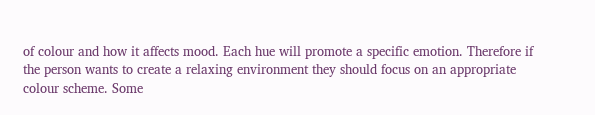of colour and how it affects mood. Each hue will promote a specific emotion. Therefore if the person wants to create a relaxing environment they should focus on an appropriate colour scheme. Some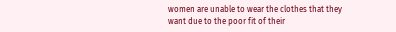women are unable to wear the clothes that they want due to the poor fit of their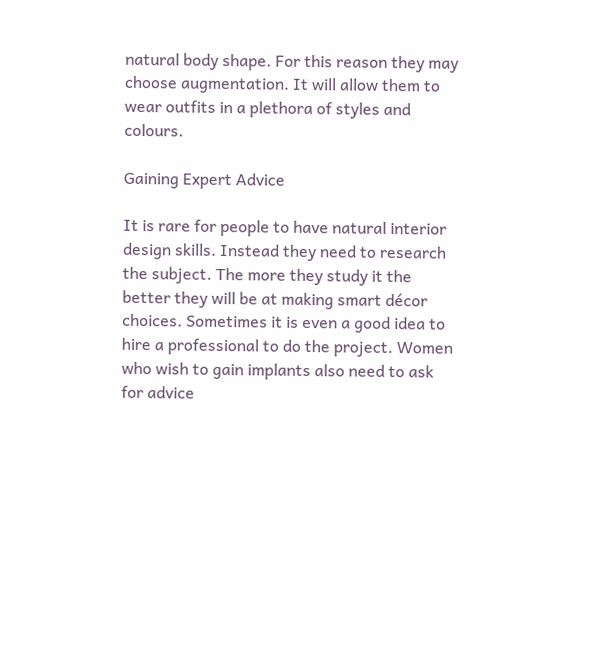natural body shape. For this reason they may choose augmentation. It will allow them to wear outfits in a plethora of styles and colours.

Gaining Expert Advice

It is rare for people to have natural interior design skills. Instead they need to research the subject. The more they study it the better they will be at making smart décor choices. Sometimes it is even a good idea to hire a professional to do the project. Women who wish to gain implants also need to ask for advice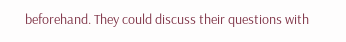beforehand. They could discuss their questions with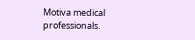Motiva medical professionals.